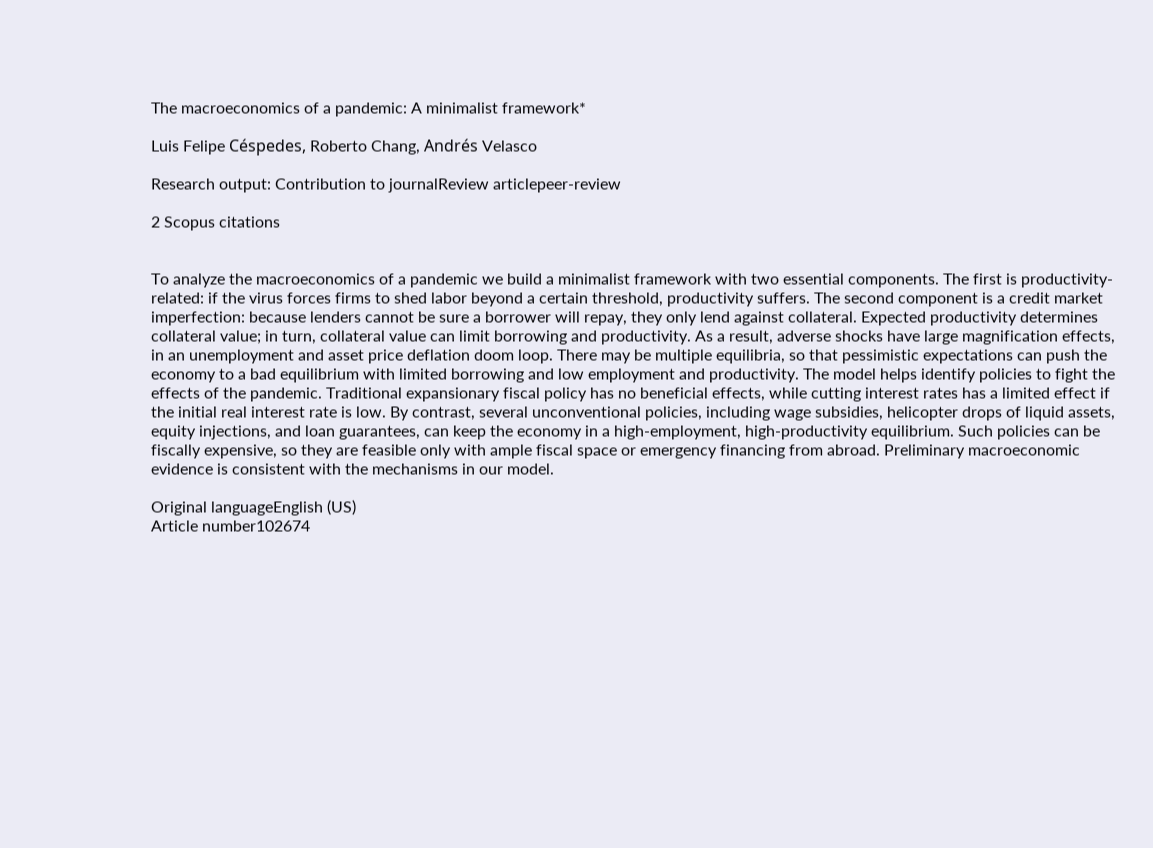The macroeconomics of a pandemic: A minimalist framework*

Luis Felipe Céspedes, Roberto Chang, Andrés Velasco

Research output: Contribution to journalReview articlepeer-review

2 Scopus citations


To analyze the macroeconomics of a pandemic we build a minimalist framework with two essential components. The first is productivity-related: if the virus forces firms to shed labor beyond a certain threshold, productivity suffers. The second component is a credit market imperfection: because lenders cannot be sure a borrower will repay, they only lend against collateral. Expected productivity determines collateral value; in turn, collateral value can limit borrowing and productivity. As a result, adverse shocks have large magnification effects, in an unemployment and asset price deflation doom loop. There may be multiple equilibria, so that pessimistic expectations can push the economy to a bad equilibrium with limited borrowing and low employment and productivity. The model helps identify policies to fight the effects of the pandemic. Traditional expansionary fiscal policy has no beneficial effects, while cutting interest rates has a limited effect if the initial real interest rate is low. By contrast, several unconventional policies, including wage subsidies, helicopter drops of liquid assets, equity injections, and loan guarantees, can keep the economy in a high-employment, high-productivity equilibrium. Such policies can be fiscally expensive, so they are feasible only with ample fiscal space or emergency financing from abroad. Preliminary macroeconomic evidence is consistent with the mechanisms in our model.

Original languageEnglish (US)
Article number102674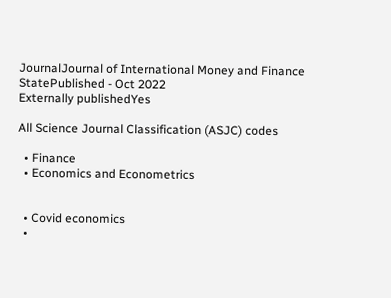JournalJournal of International Money and Finance
StatePublished - Oct 2022
Externally publishedYes

All Science Journal Classification (ASJC) codes

  • Finance
  • Economics and Econometrics


  • Covid economics
  •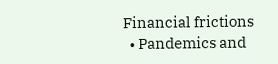Financial frictions
  • Pandemics and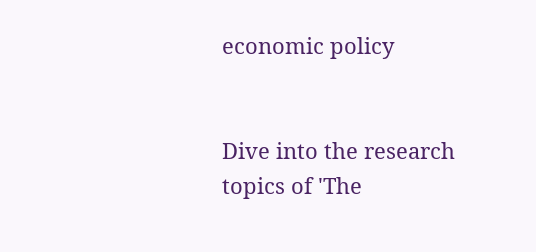economic policy


Dive into the research topics of 'The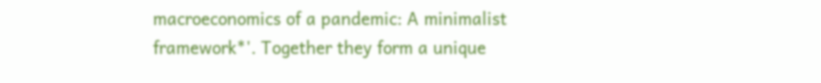macroeconomics of a pandemic: A minimalist framework*'. Together they form a unique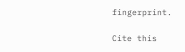fingerprint.

Cite this